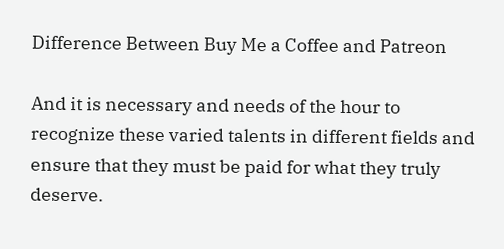Difference Between Buy Me a Coffee and Patreon

And it is necessary and needs of the hour to recognize these varied talents in different fields and ensure that they must be paid for what they truly deserve.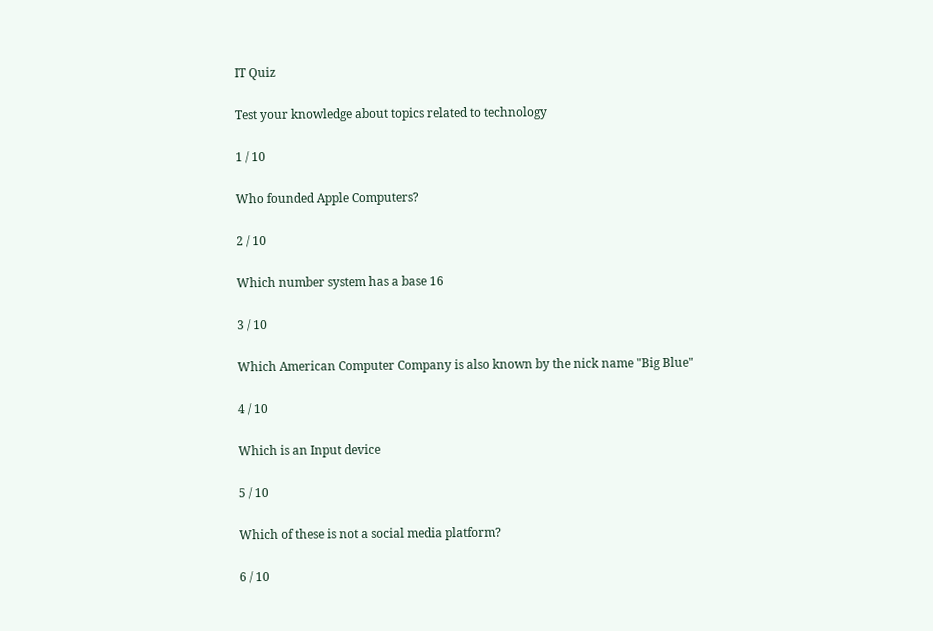IT Quiz

Test your knowledge about topics related to technology

1 / 10

Who founded Apple Computers?

2 / 10

Which number system has a base 16

3 / 10

Which American Computer Company is also known by the nick name "Big Blue"

4 / 10

Which is an Input device

5 / 10

Which of these is not a social media platform?

6 / 10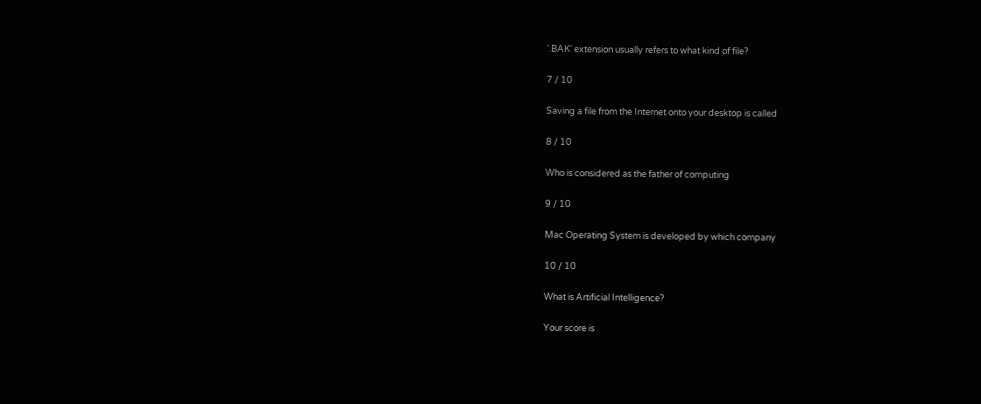'.BAK' extension usually refers to what kind of file?

7 / 10

Saving a file from the Internet onto your desktop is called

8 / 10

Who is considered as the father of computing

9 / 10

Mac Operating System is developed by which company

10 / 10

What is Artificial Intelligence?

Your score is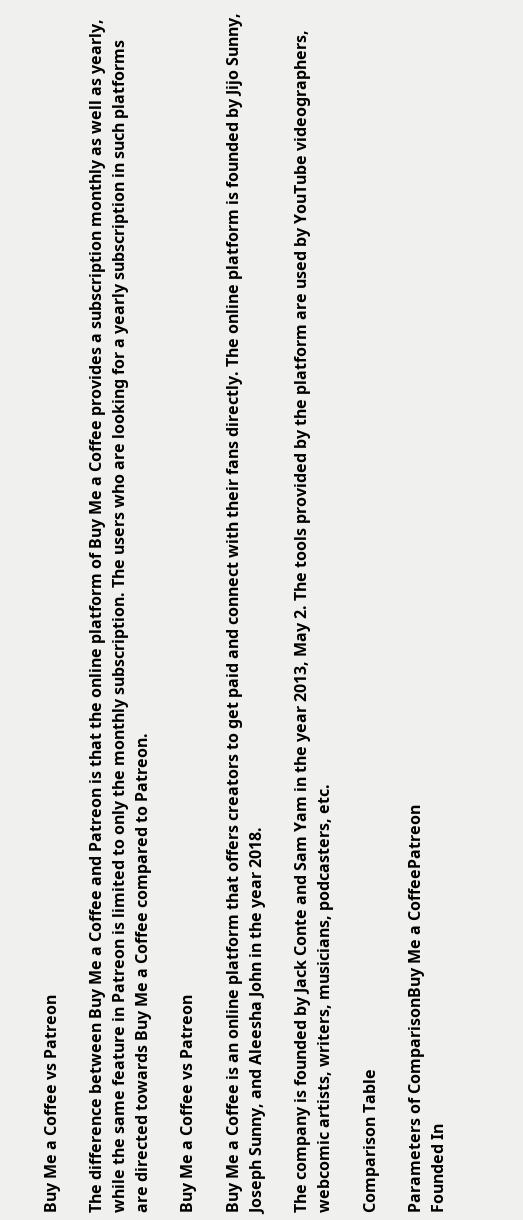Buy Me a Coffee vs Patreon

The difference between Buy Me a Coffee and Patreon is that the online platform of Buy Me a Coffee provides a subscription monthly as well as yearly, while the same feature in Patreon is limited to only the monthly subscription. The users who are looking for a yearly subscription in such platforms are directed towards Buy Me a Coffee compared to Patreon.

Buy Me a Coffee vs Patreon

Buy Me a Coffee is an online platform that offers creators to get paid and connect with their fans directly. The online platform is founded by Jijo Sunny, Joseph Sunny, and Aleesha John in the year 2018.

The company is founded by Jack Conte and Sam Yam in the year 2013, May 2. The tools provided by the platform are used by YouTube videographers, webcomic artists, writers, musicians, podcasters, etc.

Comparison Table

Parameters of ComparisonBuy Me a CoffeePatreon
Founded In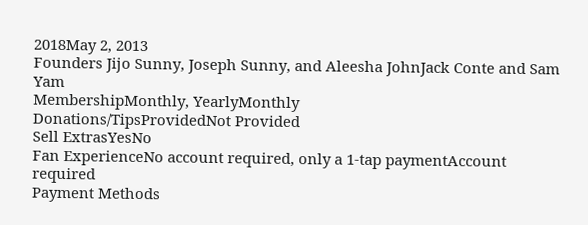2018May 2, 2013
Founders Jijo Sunny, Joseph Sunny, and Aleesha JohnJack Conte and Sam Yam
MembershipMonthly, YearlyMonthly
Donations/TipsProvidedNot Provided
Sell ExtrasYesNo
Fan ExperienceNo account required, only a 1-tap paymentAccount required
Payment Methods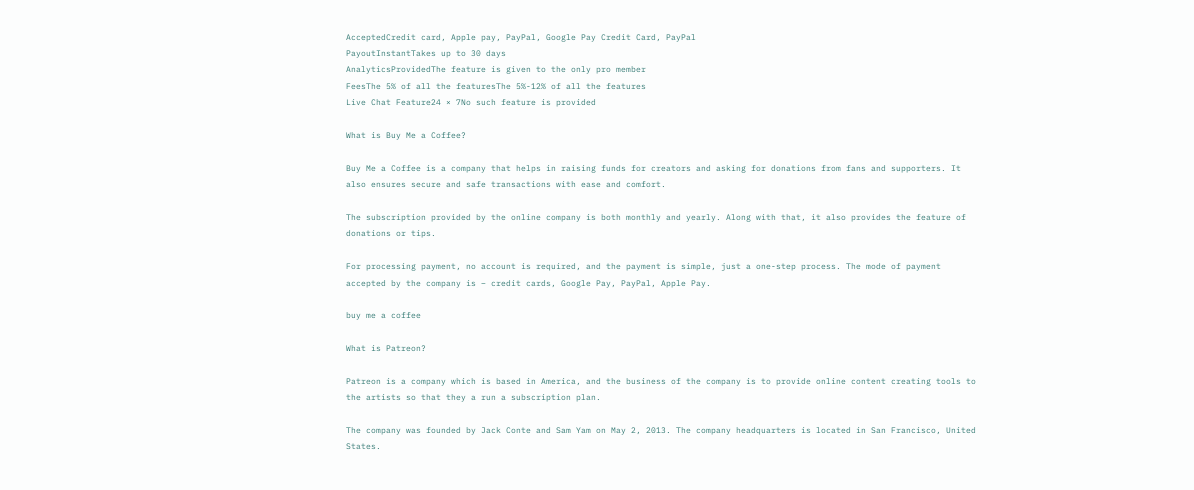AcceptedCredit card, Apple pay, PayPal, Google Pay Credit Card, PayPal
PayoutInstantTakes up to 30 days
AnalyticsProvidedThe feature is given to the only pro member
FeesThe 5% of all the featuresThe 5%-12% of all the features
Live Chat Feature24 × 7No such feature is provided

What is Buy Me a Coffee?

Buy Me a Coffee is a company that helps in raising funds for creators and asking for donations from fans and supporters. It also ensures secure and safe transactions with ease and comfort.

The subscription provided by the online company is both monthly and yearly. Along with that, it also provides the feature of donations or tips.

For processing payment, no account is required, and the payment is simple, just a one-step process. The mode of payment accepted by the company is – credit cards, Google Pay, PayPal, Apple Pay.

buy me a coffee

What is Patreon?

Patreon is a company which is based in America, and the business of the company is to provide online content creating tools to the artists so that they a run a subscription plan.

The company was founded by Jack Conte and Sam Yam on May 2, 2013. The company headquarters is located in San Francisco, United States.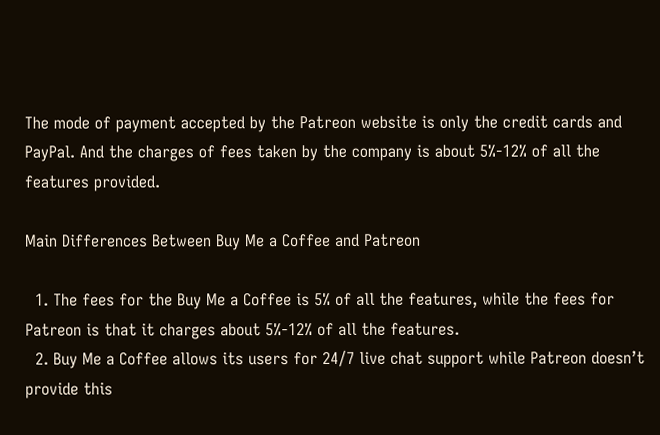The mode of payment accepted by the Patreon website is only the credit cards and PayPal. And the charges of fees taken by the company is about 5%-12% of all the features provided.

Main Differences Between Buy Me a Coffee and Patreon

  1. The fees for the Buy Me a Coffee is 5% of all the features, while the fees for Patreon is that it charges about 5%-12% of all the features.
  2. Buy Me a Coffee allows its users for 24/7 live chat support while Patreon doesn’t provide this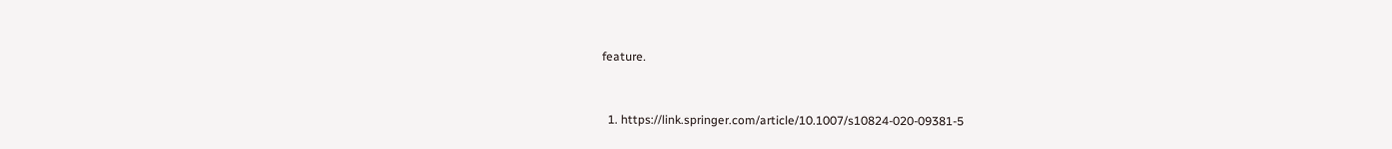feature.


  1. https://link.springer.com/article/10.1007/s10824-020-09381-5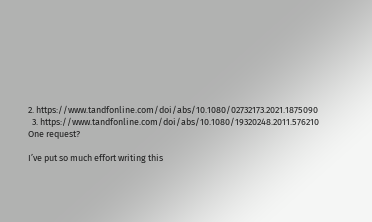2. https://www.tandfonline.com/doi/abs/10.1080/02732173.2021.1875090
  3. https://www.tandfonline.com/doi/abs/10.1080/19320248.2011.576210
One request?

I’ve put so much effort writing this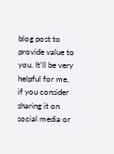blog post to provide value to you. It’ll be very helpful for me, if you consider sharing it on social media or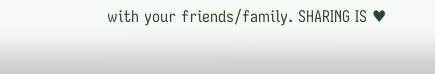with your friends/family. SHARING IS ♥